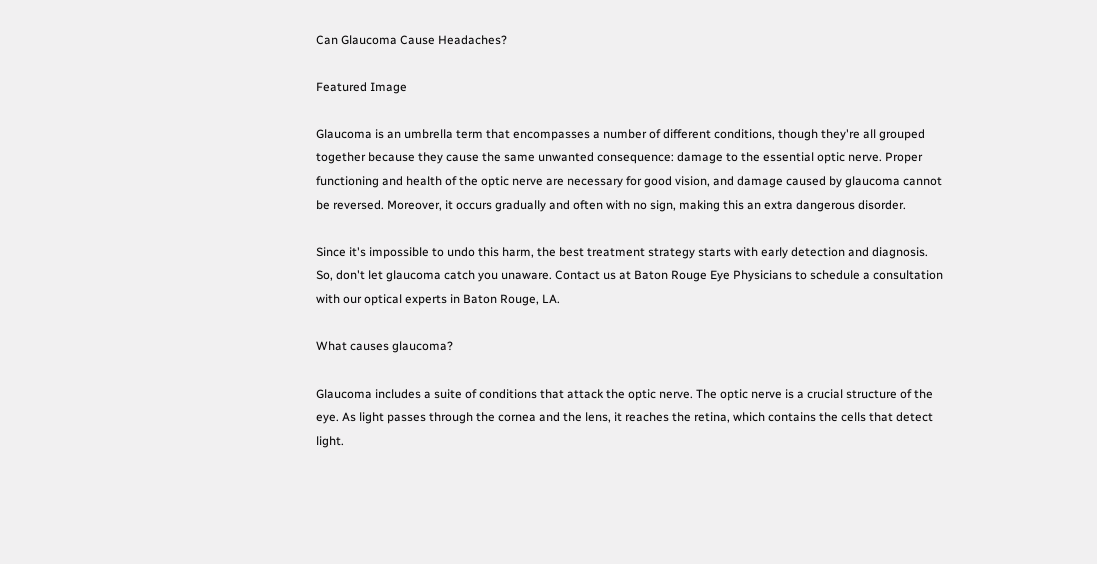Can Glaucoma Cause Headaches?

Featured Image

Glaucoma is an umbrella term that encompasses a number of different conditions, though they're all grouped together because they cause the same unwanted consequence: damage to the essential optic nerve. Proper functioning and health of the optic nerve are necessary for good vision, and damage caused by glaucoma cannot be reversed. Moreover, it occurs gradually and often with no sign, making this an extra dangerous disorder.

Since it's impossible to undo this harm, the best treatment strategy starts with early detection and diagnosis. So, don't let glaucoma catch you unaware. Contact us at Baton Rouge Eye Physicians to schedule a consultation with our optical experts in Baton Rouge, LA.

What causes glaucoma?

Glaucoma includes a suite of conditions that attack the optic nerve. The optic nerve is a crucial structure of the eye. As light passes through the cornea and the lens, it reaches the retina, which contains the cells that detect light.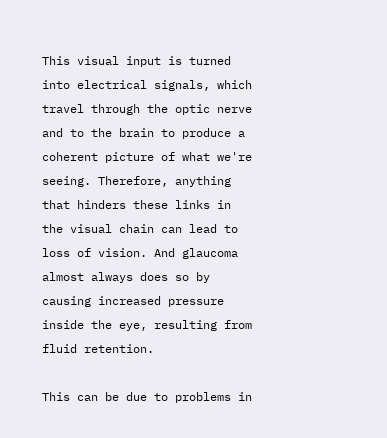This visual input is turned into electrical signals, which travel through the optic nerve and to the brain to produce a coherent picture of what we're seeing. Therefore, anything that hinders these links in the visual chain can lead to loss of vision. And glaucoma almost always does so by causing increased pressure inside the eye, resulting from fluid retention.

This can be due to problems in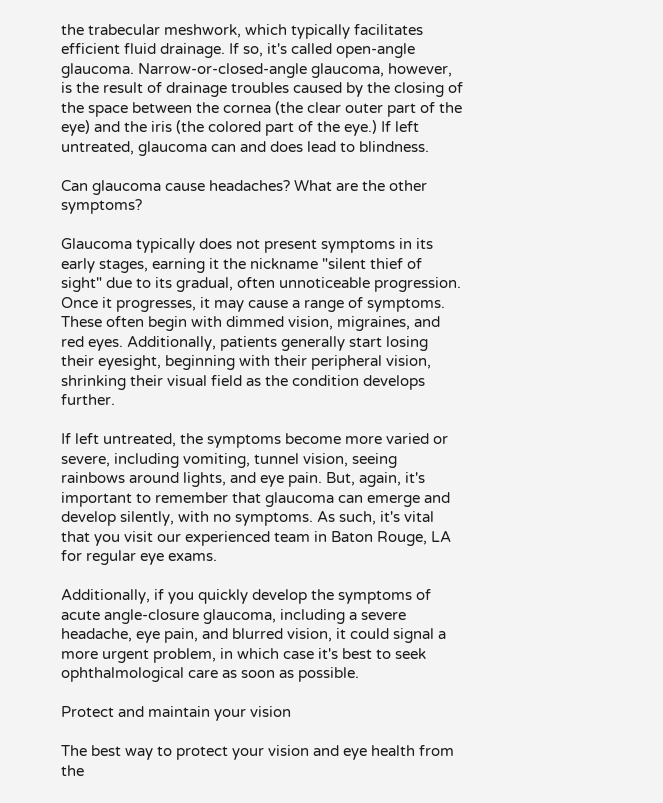the trabecular meshwork, which typically facilitates efficient fluid drainage. If so, it's called open-angle glaucoma. Narrow-or-closed-angle glaucoma, however, is the result of drainage troubles caused by the closing of the space between the cornea (the clear outer part of the eye) and the iris (the colored part of the eye.) If left untreated, glaucoma can and does lead to blindness.

Can glaucoma cause headaches? What are the other symptoms?

Glaucoma typically does not present symptoms in its early stages, earning it the nickname "silent thief of sight" due to its gradual, often unnoticeable progression. Once it progresses, it may cause a range of symptoms. These often begin with dimmed vision, migraines, and red eyes. Additionally, patients generally start losing their eyesight, beginning with their peripheral vision, shrinking their visual field as the condition develops further.

If left untreated, the symptoms become more varied or severe, including vomiting, tunnel vision, seeing rainbows around lights, and eye pain. But, again, it's important to remember that glaucoma can emerge and develop silently, with no symptoms. As such, it's vital that you visit our experienced team in Baton Rouge, LA for regular eye exams.

Additionally, if you quickly develop the symptoms of acute angle-closure glaucoma, including a severe headache, eye pain, and blurred vision, it could signal a more urgent problem, in which case it's best to seek ophthalmological care as soon as possible.

Protect and maintain your vision

The best way to protect your vision and eye health from the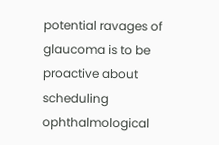potential ravages of glaucoma is to be proactive about scheduling ophthalmological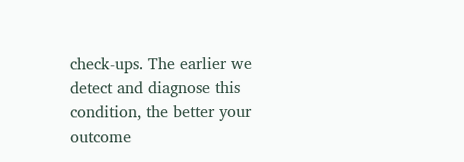check-ups. The earlier we detect and diagnose this condition, the better your outcome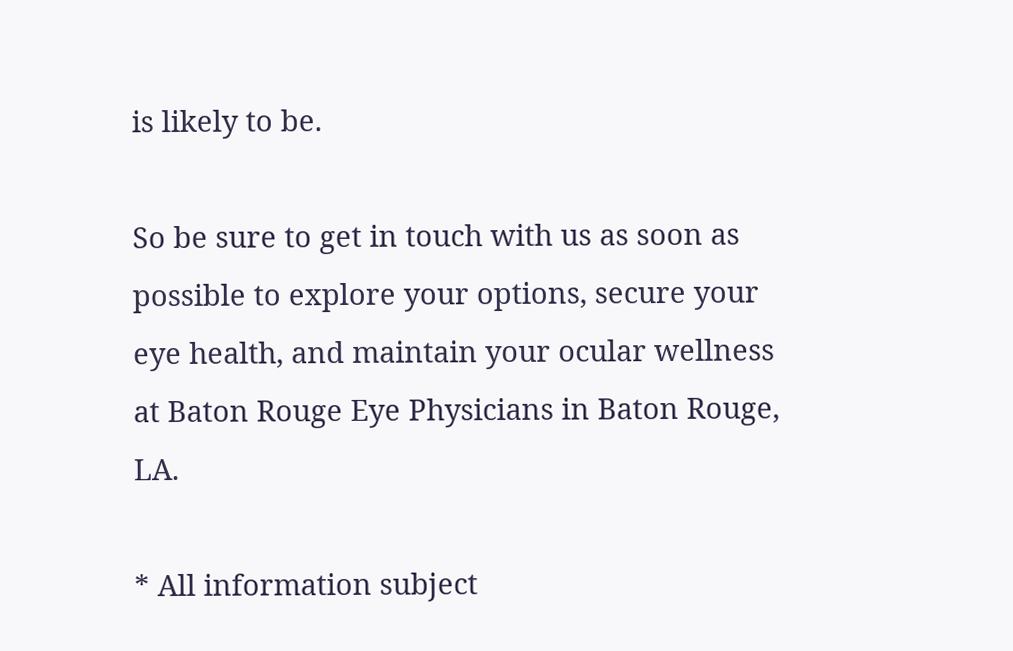is likely to be.

So be sure to get in touch with us as soon as possible to explore your options, secure your eye health, and maintain your ocular wellness at Baton Rouge Eye Physicians in Baton Rouge, LA.

* All information subject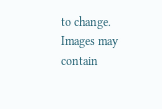to change. Images may contain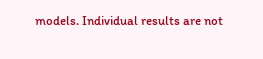models. Individual results are not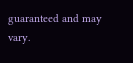guaranteed and may vary.